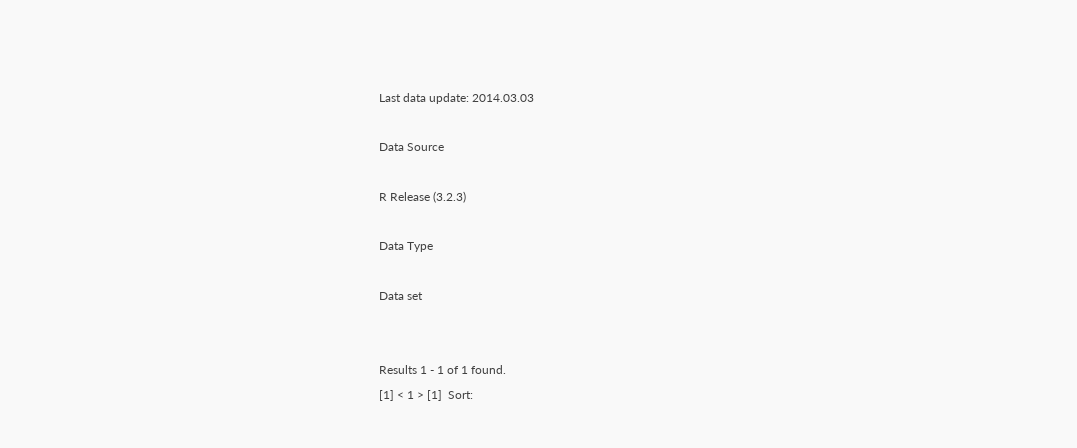Last data update: 2014.03.03

Data Source

R Release (3.2.3)

Data Type

Data set


Results 1 - 1 of 1 found.
[1] < 1 > [1]  Sort: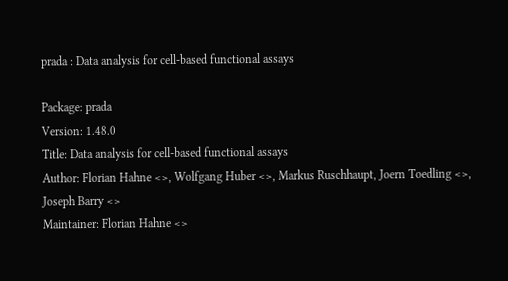prada : Data analysis for cell-based functional assays

Package: prada
Version: 1.48.0
Title: Data analysis for cell-based functional assays
Author: Florian Hahne <>, Wolfgang Huber <>, Markus Ruschhaupt, Joern Toedling <>, Joseph Barry <>
Maintainer: Florian Hahne <>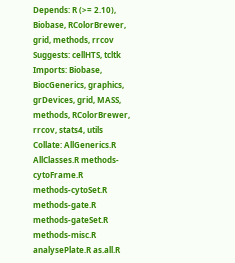Depends: R (>= 2.10), Biobase, RColorBrewer, grid, methods, rrcov
Suggests: cellHTS, tcltk
Imports: Biobase, BiocGenerics, graphics, grDevices, grid, MASS,
methods, RColorBrewer, rrcov, stats4, utils
Collate: AllGenerics.R AllClasses.R methods-cytoFrame.R
methods-cytoSet.R methods-gate.R methods-gateSet.R
methods-misc.R analysePlate.R as.all.R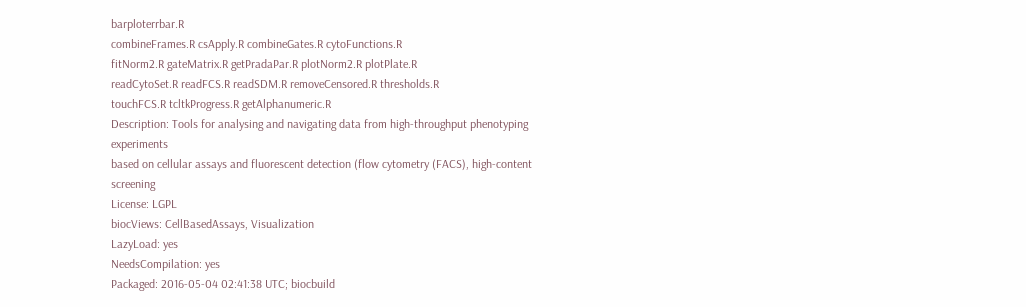barploterrbar.R
combineFrames.R csApply.R combineGates.R cytoFunctions.R
fitNorm2.R gateMatrix.R getPradaPar.R plotNorm2.R plotPlate.R
readCytoSet.R readFCS.R readSDM.R removeCensored.R thresholds.R
touchFCS.R tcltkProgress.R getAlphanumeric.R
Description: Tools for analysing and navigating data from high-throughput phenotyping experiments
based on cellular assays and fluorescent detection (flow cytometry (FACS), high-content screening
License: LGPL
biocViews: CellBasedAssays, Visualization
LazyLoad: yes
NeedsCompilation: yes
Packaged: 2016-05-04 02:41:38 UTC; biocbuild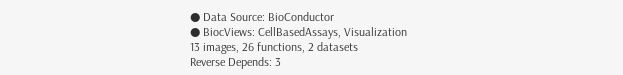● Data Source: BioConductor
● BiocViews: CellBasedAssays, Visualization
13 images, 26 functions, 2 datasets
Reverse Depends: 3